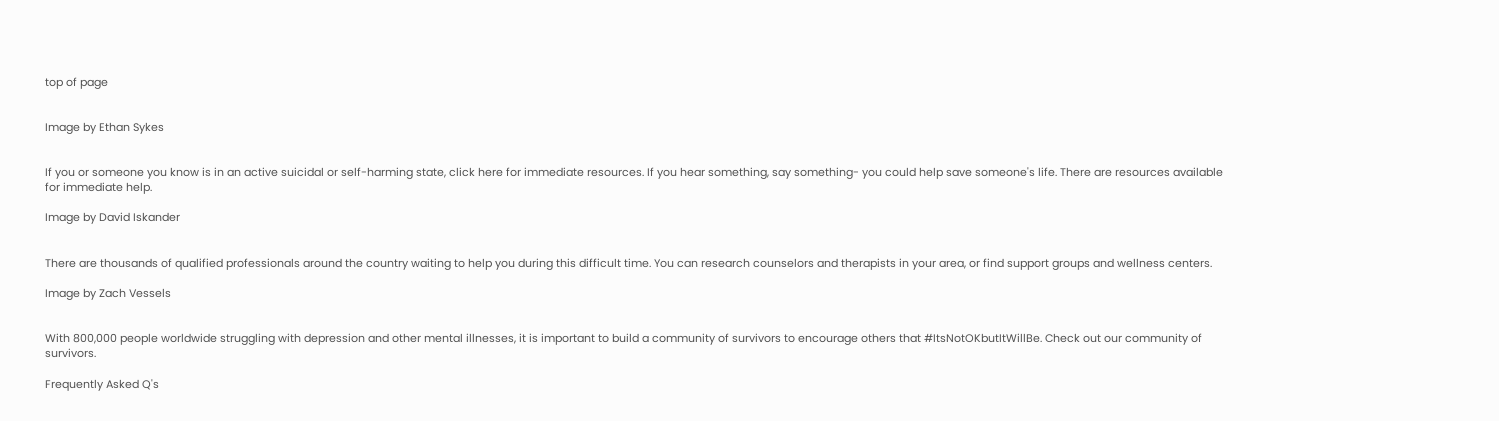top of page


Image by Ethan Sykes


If you or someone you know is in an active suicidal or self-harming state, click here for immediate resources. If you hear something, say something- you could help save someone's life. There are resources available for immediate help.

Image by David Iskander


There are thousands of qualified professionals around the country waiting to help you during this difficult time. You can research counselors and therapists in your area, or find support groups and wellness centers.

Image by Zach Vessels


With 800,000 people worldwide struggling with depression and other mental illnesses, it is important to build a community of survivors to encourage others that #ItsNotOKbutItWillBe. Check out our community of survivors.

Frequently Asked Q's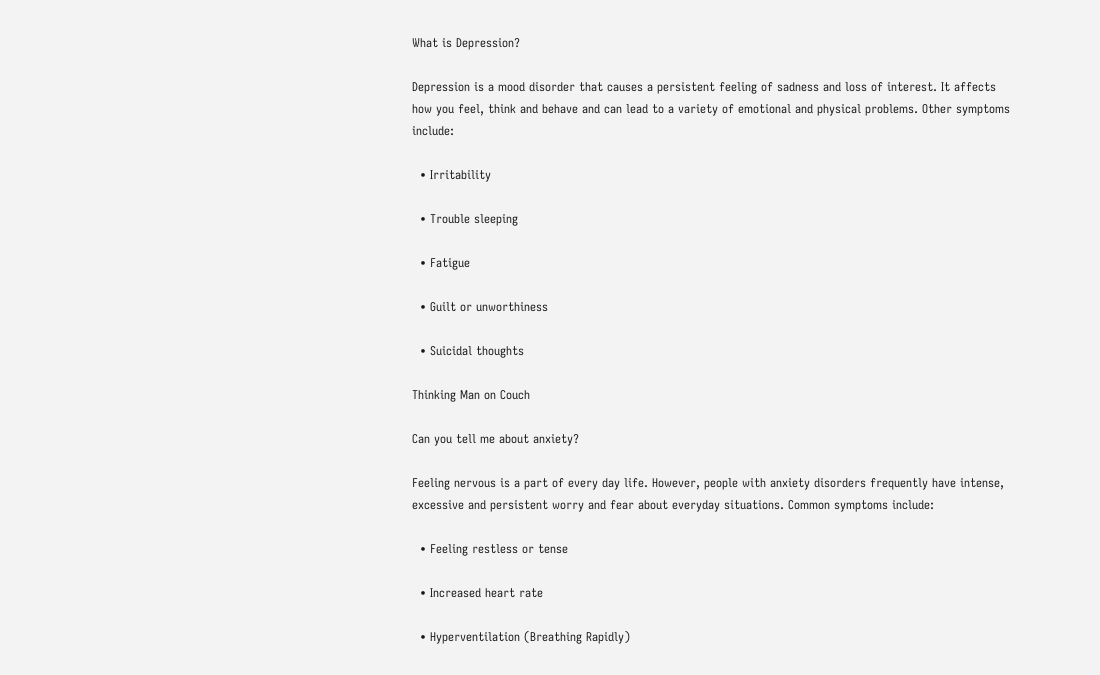What is Depression?

Depression is a mood disorder that causes a persistent feeling of sadness and loss of interest. It affects how you feel, think and behave and can lead to a variety of emotional and physical problems. Other symptoms include:

  • Irritability

  • Trouble sleeping

  • Fatigue

  • Guilt or unworthiness

  • Suicidal thoughts

Thinking Man on Couch

Can you tell me about anxiety?

Feeling nervous is a part of every day life. However, people with anxiety disorders frequently have intense, excessive and persistent worry and fear about everyday situations. Common symptoms include:

  • Feeling restless or tense

  • Increased heart rate

  • Hyperventilation (Breathing Rapidly)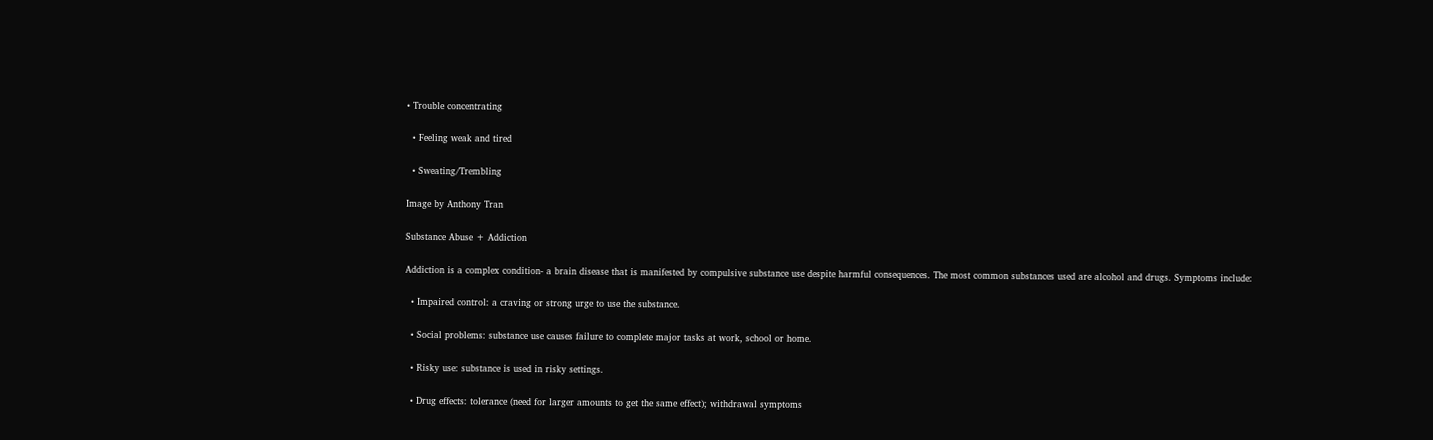• Trouble concentrating

  • Feeling weak and tired

  • Sweating/Trembling

Image by Anthony Tran

Substance Abuse + Addiction

Addiction is a complex condition- a brain disease that is manifested by compulsive substance use despite harmful consequences. The most common substances used are alcohol and drugs. Symptoms include:

  • Impaired control: a craving or strong urge to use the substance.

  • Social problems: substance use causes failure to complete major tasks at work, school or home.

  • Risky use: substance is used in risky settings.

  • Drug effects: tolerance (need for larger amounts to get the same effect); withdrawal symptoms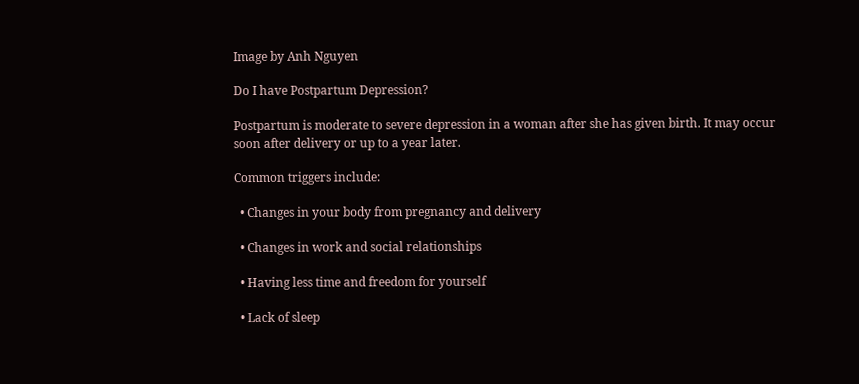Image by Anh Nguyen

Do I have Postpartum Depression?

Postpartum is moderate to severe depression in a woman after she has given birth. It may occur soon after delivery or up to a year later.

Common triggers include:

  • Changes in your body from pregnancy and delivery

  • Changes in work and social relationships

  • Having less time and freedom for yourself

  • Lack of sleep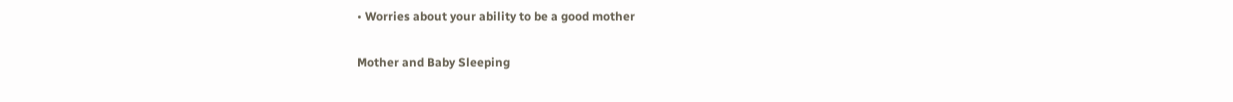• Worries about your ability to be a good mother

Mother and Baby Sleeping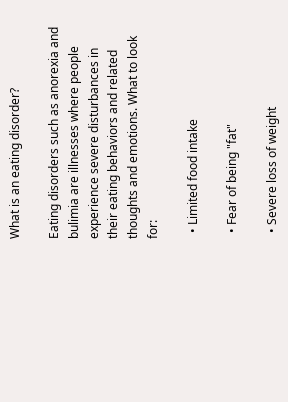What is an eating disorder?

Eating disorders such as anorexia and bulimia are illnesses where people experience severe disturbances in their eating behaviors and related thoughts and emotions. What to look for:

  • Limited food intake

  • Fear of being "fat"

  • Severe loss of weight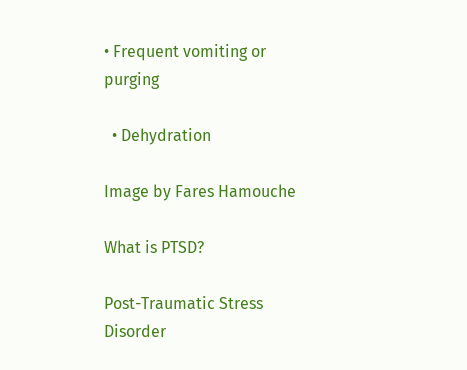• Frequent vomiting or purging

  • Dehydration

Image by Fares Hamouche

What is PTSD?

Post-Traumatic Stress Disorder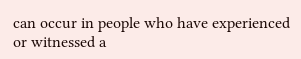can occur in people who have experienced or witnessed a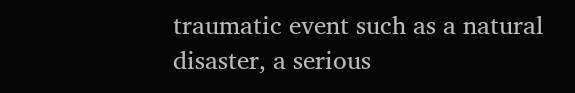traumatic event such as a natural disaster, a serious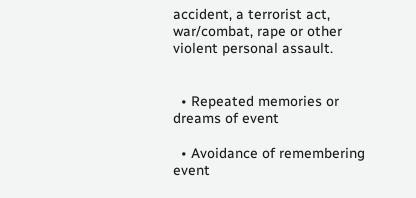accident, a terrorist act, war/combat, rape or other violent personal assault.


  • Repeated memories or dreams of event

  • Avoidance of remembering event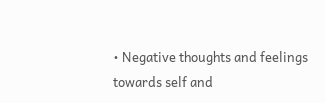• Negative thoughts and feelings towards self and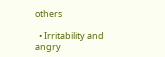others

  • Irritability and angry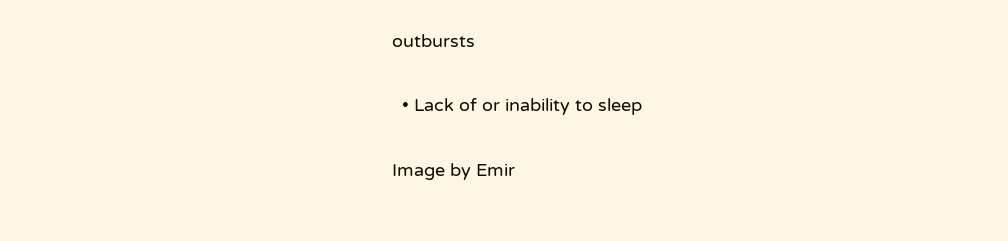outbursts

  • Lack of or inability to sleep

Image by Emir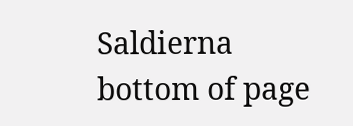Saldierna
bottom of page